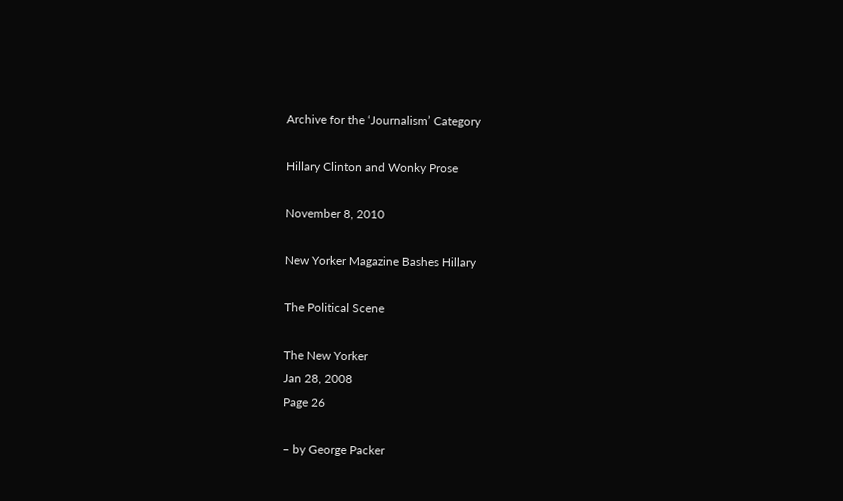Archive for the ‘Journalism’ Category

Hillary Clinton and Wonky Prose

November 8, 2010

New Yorker Magazine Bashes Hillary

The Political Scene

The New Yorker
Jan 28, 2008
Page 26

– by George Packer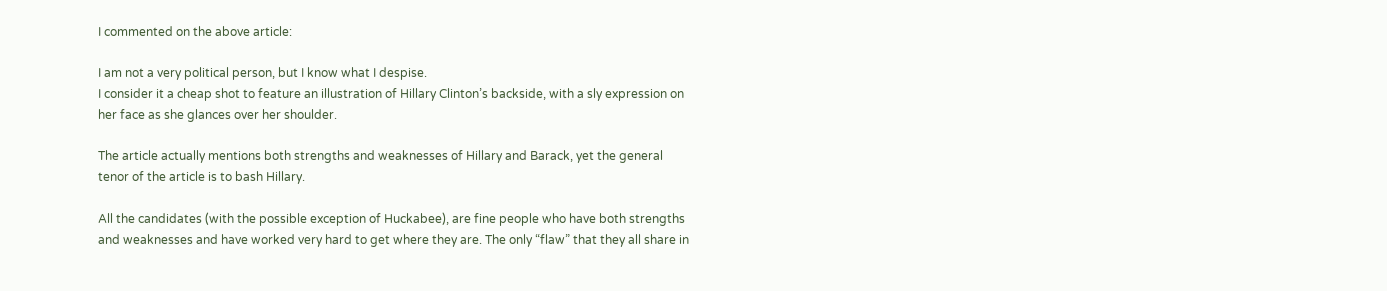I commented on the above article:

I am not a very political person, but I know what I despise.
I consider it a cheap shot to feature an illustration of Hillary Clinton’s backside, with a sly expression on her face as she glances over her shoulder.

The article actually mentions both strengths and weaknesses of Hillary and Barack, yet the general tenor of the article is to bash Hillary.

All the candidates (with the possible exception of Huckabee), are fine people who have both strengths and weaknesses and have worked very hard to get where they are. The only “flaw” that they all share in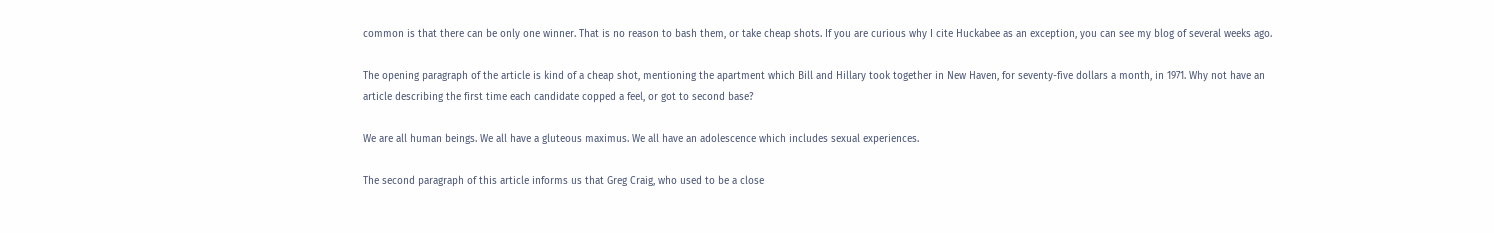common is that there can be only one winner. That is no reason to bash them, or take cheap shots. If you are curious why I cite Huckabee as an exception, you can see my blog of several weeks ago.

The opening paragraph of the article is kind of a cheap shot, mentioning the apartment which Bill and Hillary took together in New Haven, for seventy-five dollars a month, in 1971. Why not have an article describing the first time each candidate copped a feel, or got to second base?

We are all human beings. We all have a gluteous maximus. We all have an adolescence which includes sexual experiences.

The second paragraph of this article informs us that Greg Craig, who used to be a close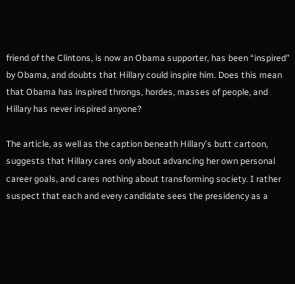friend of the Clintons, is now an Obama supporter, has been “inspired” by Obama, and doubts that Hillary could inspire him. Does this mean that Obama has inspired throngs, hordes, masses of people, and Hillary has never inspired anyone?

The article, as well as the caption beneath Hillary’s butt cartoon, suggests that Hillary cares only about advancing her own personal career goals, and cares nothing about transforming society. I rather suspect that each and every candidate sees the presidency as a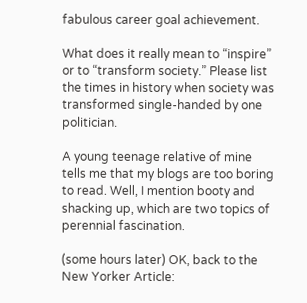fabulous career goal achievement.

What does it really mean to “inspire” or to “transform society.” Please list the times in history when society was transformed single-handed by one politician.

A young teenage relative of mine tells me that my blogs are too boring to read. Well, I mention booty and shacking up, which are two topics of perennial fascination.

(some hours later) OK, back to the New Yorker Article: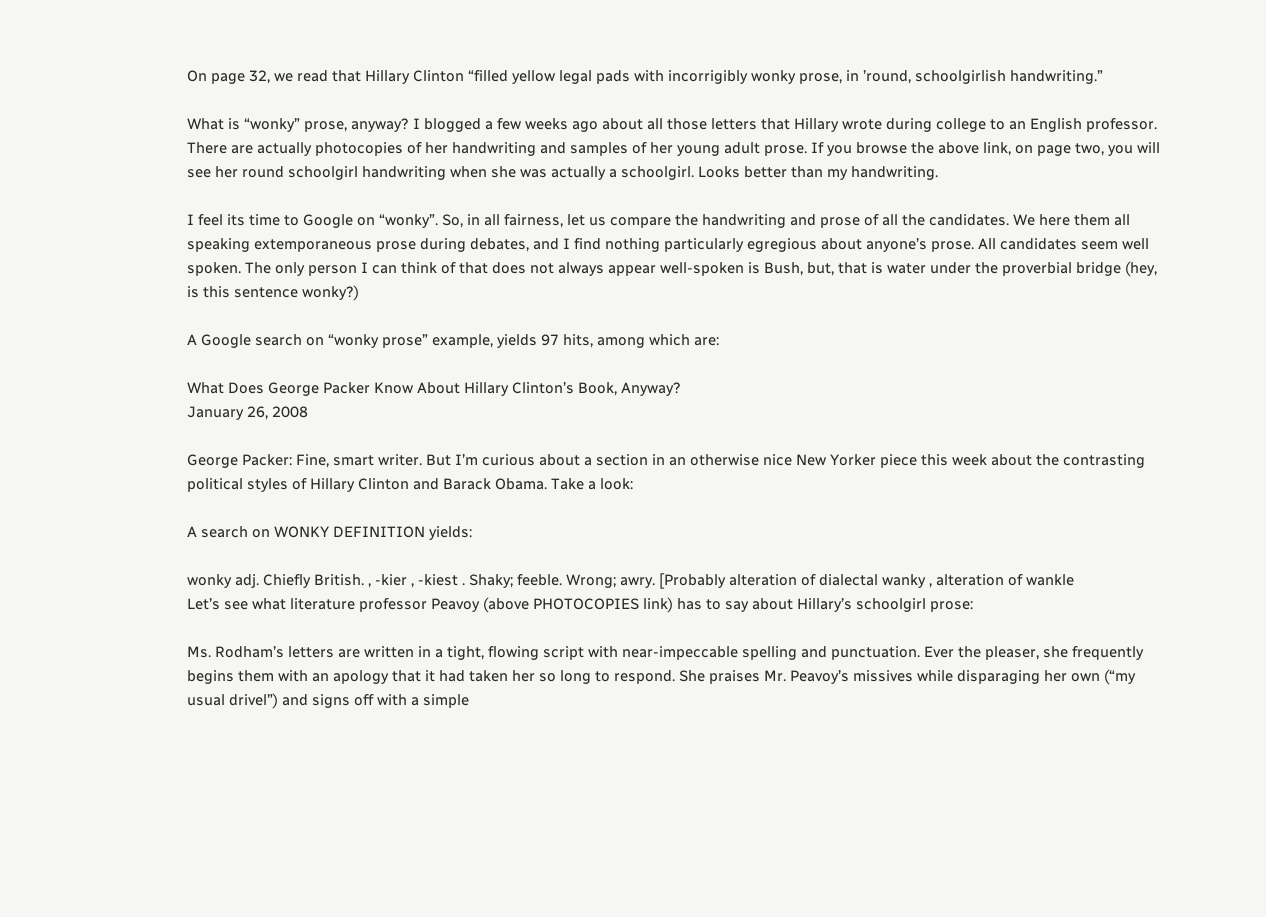On page 32, we read that Hillary Clinton “filled yellow legal pads with incorrigibly wonky prose, in ’round, schoolgirlish handwriting.”

What is “wonky” prose, anyway? I blogged a few weeks ago about all those letters that Hillary wrote during college to an English professor. There are actually photocopies of her handwriting and samples of her young adult prose. If you browse the above link, on page two, you will see her round schoolgirl handwriting when she was actually a schoolgirl. Looks better than my handwriting.

I feel its time to Google on “wonky”. So, in all fairness, let us compare the handwriting and prose of all the candidates. We here them all speaking extemporaneous prose during debates, and I find nothing particularly egregious about anyone’s prose. All candidates seem well spoken. The only person I can think of that does not always appear well-spoken is Bush, but, that is water under the proverbial bridge (hey, is this sentence wonky?)

A Google search on “wonky prose” example, yields 97 hits, among which are:

What Does George Packer Know About Hillary Clinton’s Book, Anyway?
January 26, 2008

George Packer: Fine, smart writer. But I’m curious about a section in an otherwise nice New Yorker piece this week about the contrasting political styles of Hillary Clinton and Barack Obama. Take a look:

A search on WONKY DEFINITION yields:

wonky adj. Chiefly British. , -kier , -kiest . Shaky; feeble. Wrong; awry. [Probably alteration of dialectal wanky , alteration of wankle
Let’s see what literature professor Peavoy (above PHOTOCOPIES link) has to say about Hillary’s schoolgirl prose:

Ms. Rodham’s letters are written in a tight, flowing script with near-impeccable spelling and punctuation. Ever the pleaser, she frequently begins them with an apology that it had taken her so long to respond. She praises Mr. Peavoy’s missives while disparaging her own (“my usual drivel”) and signs off with a simple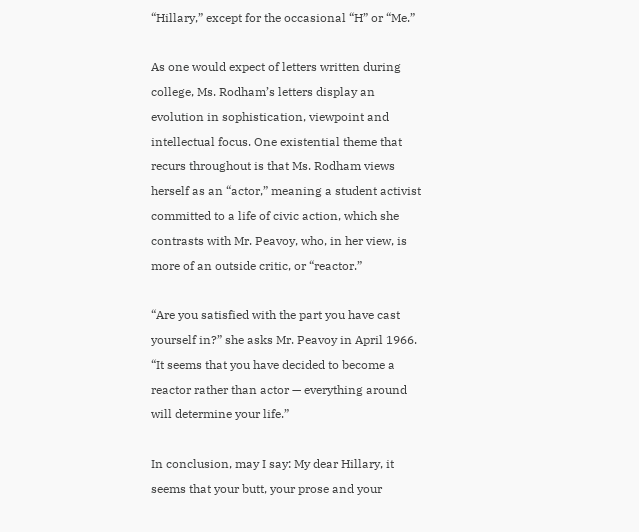“Hillary,” except for the occasional “H” or “Me.”

As one would expect of letters written during college, Ms. Rodham’s letters display an evolution in sophistication, viewpoint and intellectual focus. One existential theme that recurs throughout is that Ms. Rodham views herself as an “actor,” meaning a student activist committed to a life of civic action, which she contrasts with Mr. Peavoy, who, in her view, is more of an outside critic, or “reactor.”

“Are you satisfied with the part you have cast yourself in?” she asks Mr. Peavoy in April 1966. “It seems that you have decided to become a reactor rather than actor — everything around will determine your life.”

In conclusion, may I say: My dear Hillary, it seems that your butt, your prose and your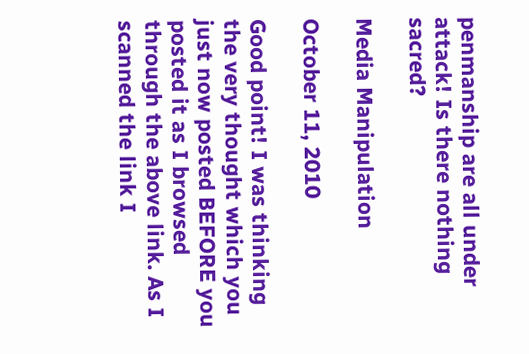penmanship are all under attack! Is there nothing sacred?

Media Manipulation

October 11, 2010

Good point! I was thinking the very thought which you just now posted BEFORE you posted it as I browsed through the above link. As I scanned the link I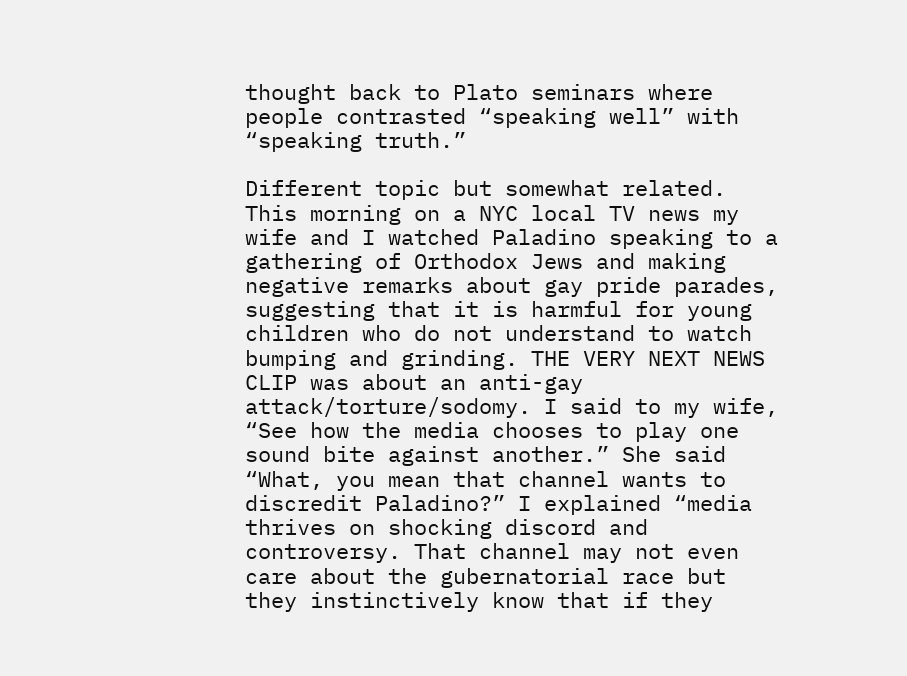thought back to Plato seminars where people contrasted “speaking well” with “speaking truth.”

Different topic but somewhat related. This morning on a NYC local TV news my wife and I watched Paladino speaking to a gathering of Orthodox Jews and making negative remarks about gay pride parades, suggesting that it is harmful for young children who do not understand to watch bumping and grinding. THE VERY NEXT NEWS CLIP was about an anti-gay attack/torture/sodomy. I said to my wife, “See how the media chooses to play one sound bite against another.” She said “What, you mean that channel wants to discredit Paladino?” I explained “media thrives on shocking discord and controversy. That channel may not even care about the gubernatorial race but they instinctively know that if they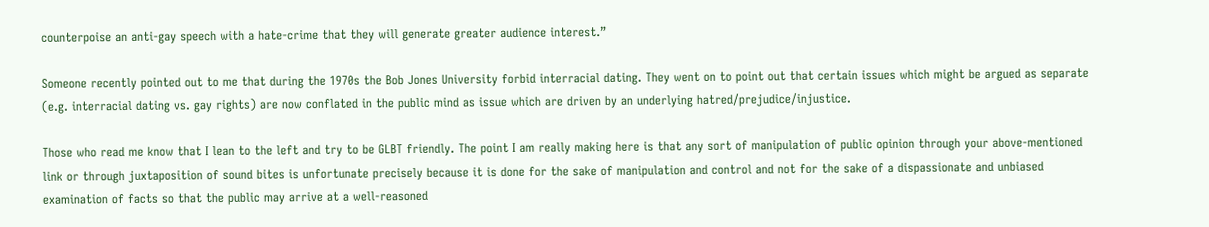counterpoise an anti-gay speech with a hate-crime that they will generate greater audience interest.”

Someone recently pointed out to me that during the 1970s the Bob Jones University forbid interracial dating. They went on to point out that certain issues which might be argued as separate (e.g. interracial dating vs. gay rights) are now conflated in the public mind as issue which are driven by an underlying hatred/prejudice/injustice.

Those who read me know that I lean to the left and try to be GLBT friendly. The point I am really making here is that any sort of manipulation of public opinion through your above-mentioned link or through juxtaposition of sound bites is unfortunate precisely because it is done for the sake of manipulation and control and not for the sake of a dispassionate and unbiased examination of facts so that the public may arrive at a well-reasoned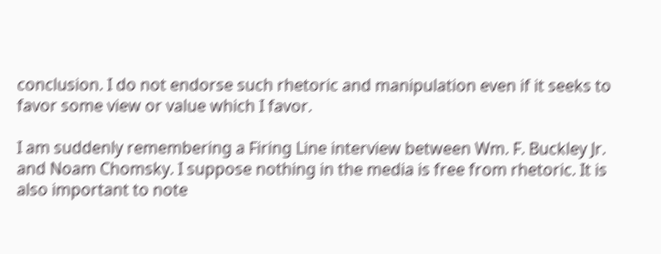conclusion. I do not endorse such rhetoric and manipulation even if it seeks to favor some view or value which I favor.

I am suddenly remembering a Firing Line interview between Wm. F. Buckley Jr. and Noam Chomsky. I suppose nothing in the media is free from rhetoric. It is also important to note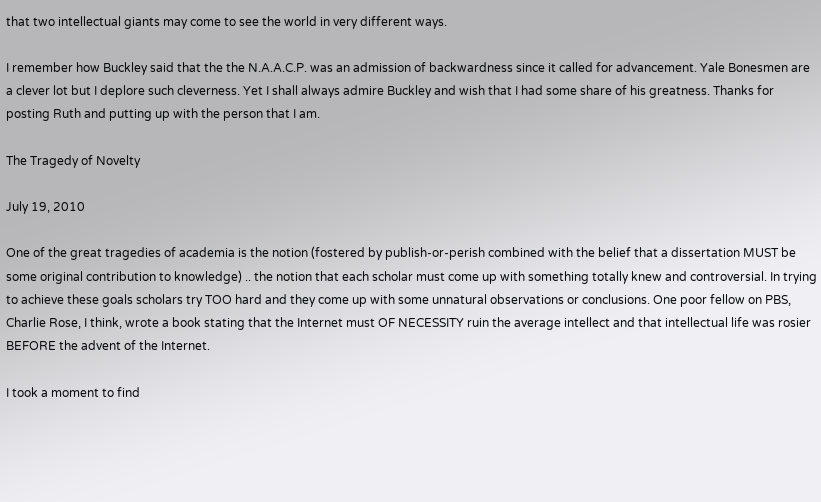that two intellectual giants may come to see the world in very different ways.

I remember how Buckley said that the the N.A.A.C.P. was an admission of backwardness since it called for advancement. Yale Bonesmen are a clever lot but I deplore such cleverness. Yet I shall always admire Buckley and wish that I had some share of his greatness. Thanks for posting Ruth and putting up with the person that I am.

The Tragedy of Novelty

July 19, 2010

One of the great tragedies of academia is the notion (fostered by publish-or-perish combined with the belief that a dissertation MUST be some original contribution to knowledge) .. the notion that each scholar must come up with something totally knew and controversial. In trying to achieve these goals scholars try TOO hard and they come up with some unnatural observations or conclusions. One poor fellow on PBS, Charlie Rose, I think, wrote a book stating that the Internet must OF NECESSITY ruin the average intellect and that intellectual life was rosier BEFORE the advent of the Internet.

I took a moment to find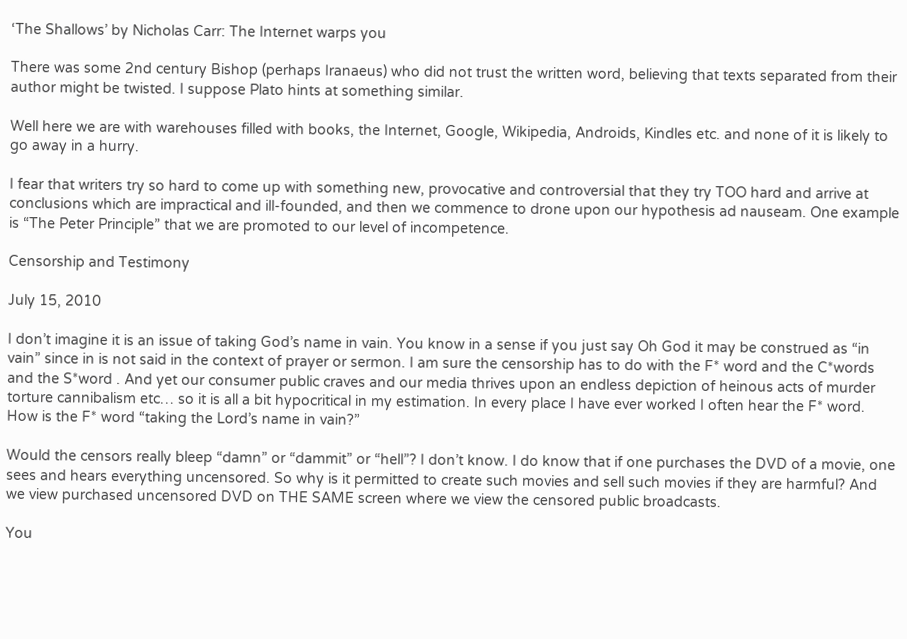‘The Shallows’ by Nicholas Carr: The Internet warps you

There was some 2nd century Bishop (perhaps Iranaeus) who did not trust the written word, believing that texts separated from their author might be twisted. I suppose Plato hints at something similar.

Well here we are with warehouses filled with books, the Internet, Google, Wikipedia, Androids, Kindles etc. and none of it is likely to go away in a hurry.

I fear that writers try so hard to come up with something new, provocative and controversial that they try TOO hard and arrive at conclusions which are impractical and ill-founded, and then we commence to drone upon our hypothesis ad nauseam. One example is “The Peter Principle” that we are promoted to our level of incompetence.

Censorship and Testimony

July 15, 2010

I don’t imagine it is an issue of taking God’s name in vain. You know in a sense if you just say Oh God it may be construed as “in vain” since in is not said in the context of prayer or sermon. I am sure the censorship has to do with the F* word and the C*words and the S*word . And yet our consumer public craves and our media thrives upon an endless depiction of heinous acts of murder torture cannibalism etc… so it is all a bit hypocritical in my estimation. In every place I have ever worked I often hear the F* word. How is the F* word “taking the Lord’s name in vain?”

Would the censors really bleep “damn” or “dammit” or “hell”? I don’t know. I do know that if one purchases the DVD of a movie, one sees and hears everything uncensored. So why is it permitted to create such movies and sell such movies if they are harmful? And we view purchased uncensored DVD on THE SAME screen where we view the censored public broadcasts.

You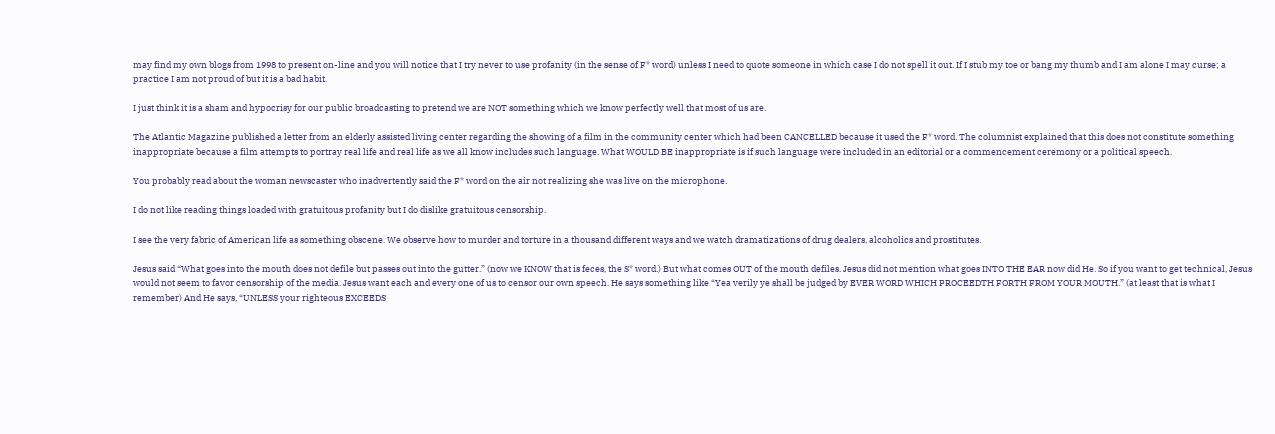may find my own blogs from 1998 to present on-line and you will notice that I try never to use profanity (in the sense of F* word) unless I need to quote someone in which case I do not spell it out. If I stub my toe or bang my thumb and I am alone I may curse; a practice I am not proud of but it is a bad habit.

I just think it is a sham and hypocrisy for our public broadcasting to pretend we are NOT something which we know perfectly well that most of us are.

The Atlantic Magazine published a letter from an elderly assisted living center regarding the showing of a film in the community center which had been CANCELLED because it used the F* word. The columnist explained that this does not constitute something inappropriate because a film attempts to portray real life and real life as we all know includes such language. What WOULD BE inappropriate is if such language were included in an editorial or a commencement ceremony or a political speech.

You probably read about the woman newscaster who inadvertently said the F* word on the air not realizing she was live on the microphone.

I do not like reading things loaded with gratuitous profanity but I do dislike gratuitous censorship.

I see the very fabric of American life as something obscene. We observe how to murder and torture in a thousand different ways and we watch dramatizations of drug dealers, alcoholics and prostitutes.

Jesus said “What goes into the mouth does not defile but passes out into the gutter.” (now we KNOW that is feces, the S* word.) But what comes OUT of the mouth defiles. Jesus did not mention what goes INTO THE EAR now did He. So if you want to get technical, Jesus would not seem to favor censorship of the media. Jesus want each and every one of us to censor our own speech. He says something like “Yea verily ye shall be judged by EVER WORD WHICH PROCEEDTH FORTH FROM YOUR MOUTH.” (at least that is what I remember) And He says, “UNLESS your righteous EXCEEDS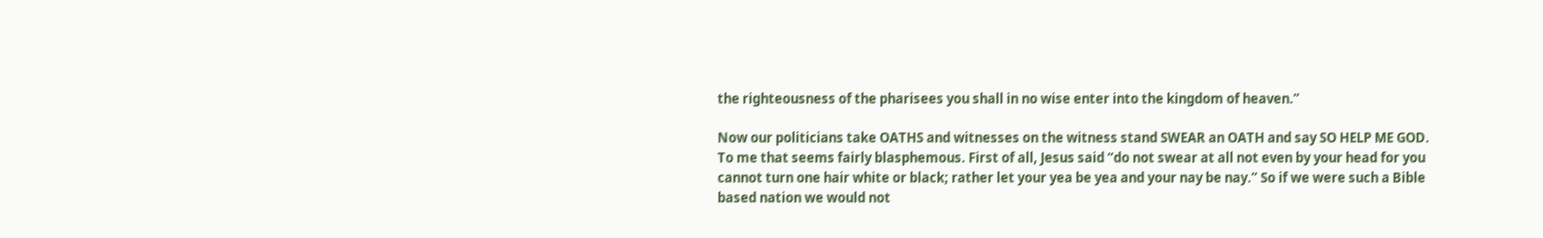the righteousness of the pharisees you shall in no wise enter into the kingdom of heaven.”

Now our politicians take OATHS and witnesses on the witness stand SWEAR an OATH and say SO HELP ME GOD. To me that seems fairly blasphemous. First of all, Jesus said “do not swear at all not even by your head for you cannot turn one hair white or black; rather let your yea be yea and your nay be nay.” So if we were such a Bible based nation we would not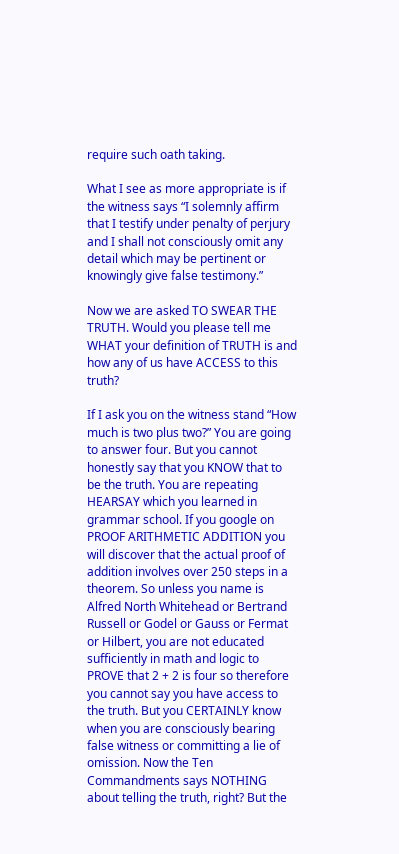require such oath taking.

What I see as more appropriate is if the witness says “I solemnly affirm that I testify under penalty of perjury and I shall not consciously omit any detail which may be pertinent or knowingly give false testimony.”

Now we are asked TO SWEAR THE TRUTH. Would you please tell me WHAT your definition of TRUTH is and how any of us have ACCESS to this truth?

If I ask you on the witness stand “How much is two plus two?” You are going to answer four. But you cannot honestly say that you KNOW that to be the truth. You are repeating HEARSAY which you learned in grammar school. If you google on PROOF ARITHMETIC ADDITION you will discover that the actual proof of addition involves over 250 steps in a theorem. So unless you name is Alfred North Whitehead or Bertrand Russell or Godel or Gauss or Fermat or Hilbert, you are not educated sufficiently in math and logic to PROVE that 2 + 2 is four so therefore you cannot say you have access to the truth. But you CERTAINLY know when you are consciously bearing false witness or committing a lie of omission. Now the Ten Commandments says NOTHING about telling the truth, right? But the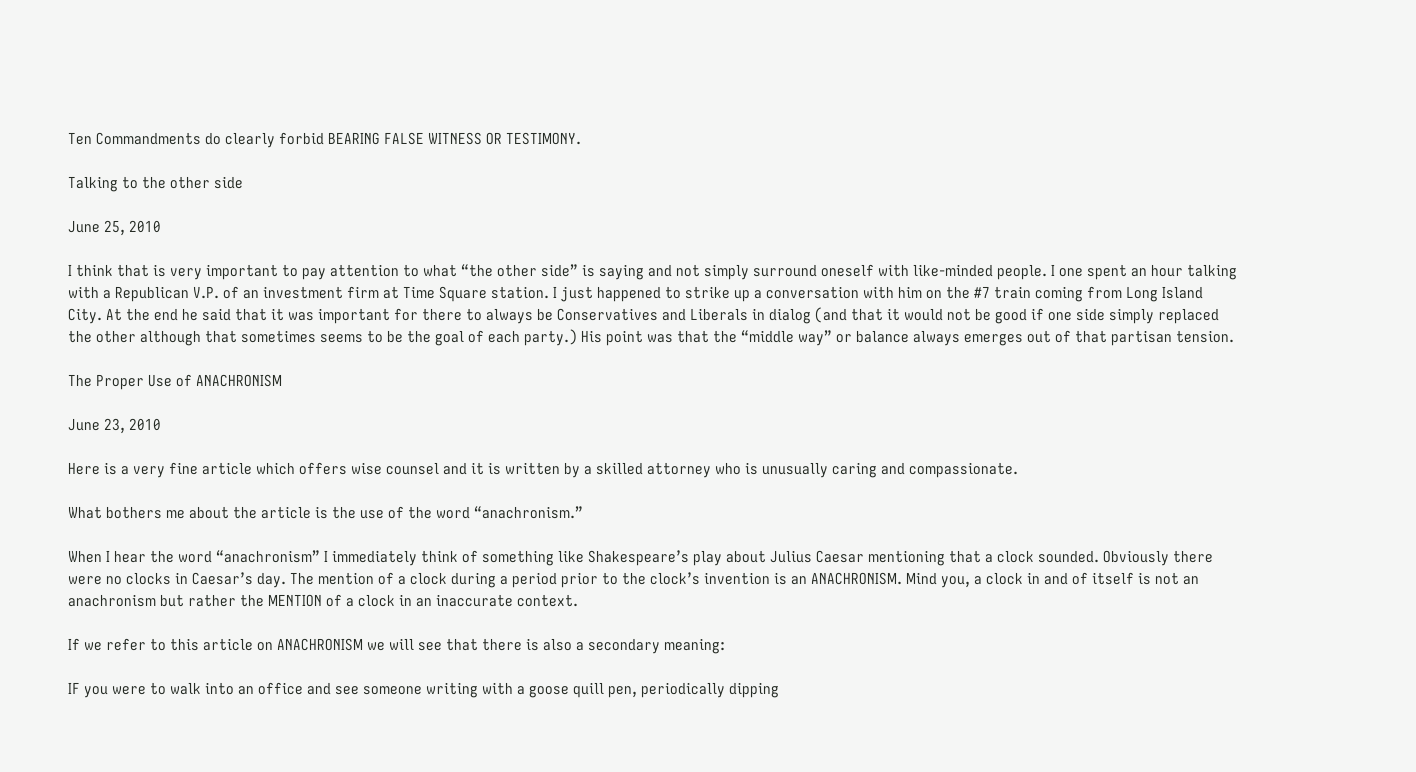Ten Commandments do clearly forbid BEARING FALSE WITNESS OR TESTIMONY.

Talking to the other side

June 25, 2010

I think that is very important to pay attention to what “the other side” is saying and not simply surround oneself with like-minded people. I one spent an hour talking with a Republican V.P. of an investment firm at Time Square station. I just happened to strike up a conversation with him on the #7 train coming from Long Island City. At the end he said that it was important for there to always be Conservatives and Liberals in dialog (and that it would not be good if one side simply replaced the other although that sometimes seems to be the goal of each party.) His point was that the “middle way” or balance always emerges out of that partisan tension.

The Proper Use of ANACHRONISM

June 23, 2010

Here is a very fine article which offers wise counsel and it is written by a skilled attorney who is unusually caring and compassionate.

What bothers me about the article is the use of the word “anachronism.”

When I hear the word “anachronism” I immediately think of something like Shakespeare’s play about Julius Caesar mentioning that a clock sounded. Obviously there were no clocks in Caesar’s day. The mention of a clock during a period prior to the clock’s invention is an ANACHRONISM. Mind you, a clock in and of itself is not an anachronism but rather the MENTION of a clock in an inaccurate context.

If we refer to this article on ANACHRONISM we will see that there is also a secondary meaning:

IF you were to walk into an office and see someone writing with a goose quill pen, periodically dipping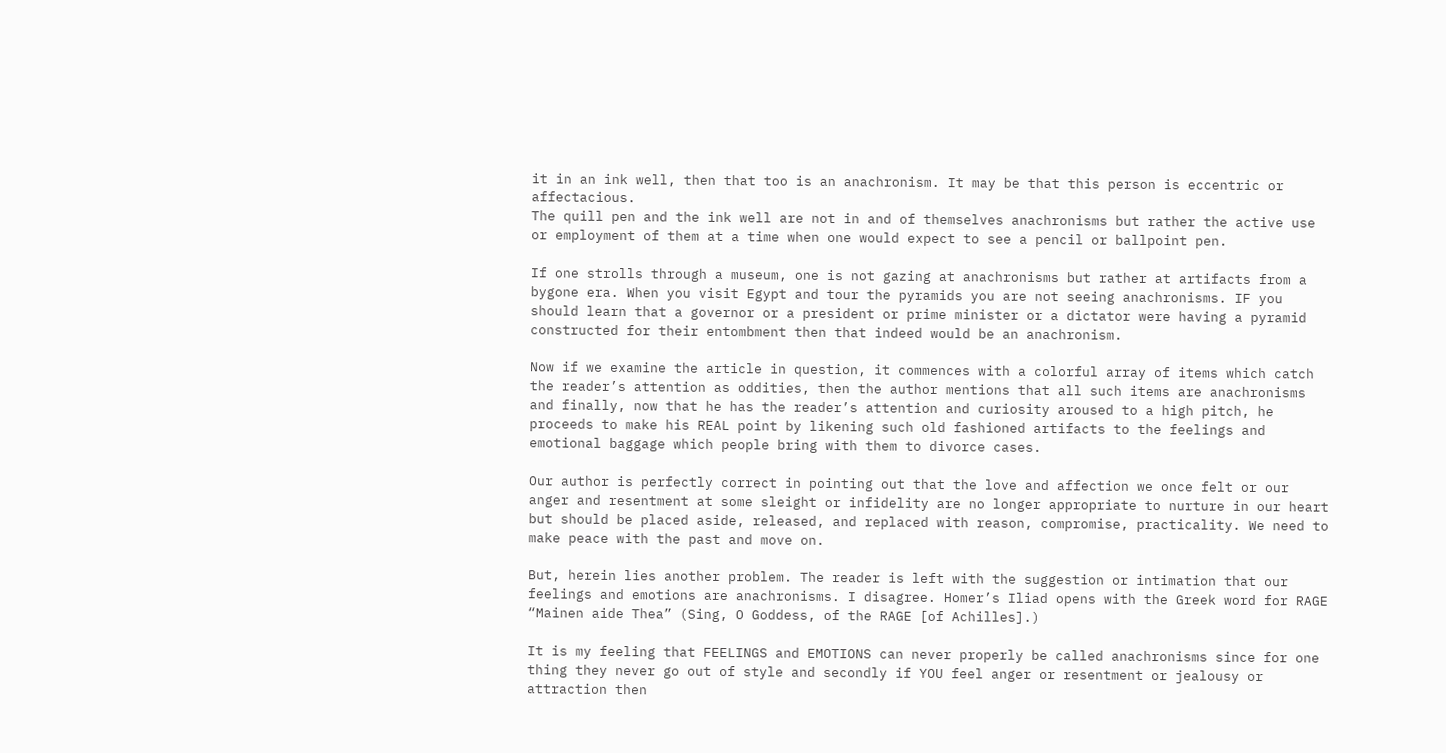it in an ink well, then that too is an anachronism. It may be that this person is eccentric or affectacious.
The quill pen and the ink well are not in and of themselves anachronisms but rather the active use or employment of them at a time when one would expect to see a pencil or ballpoint pen.

If one strolls through a museum, one is not gazing at anachronisms but rather at artifacts from a bygone era. When you visit Egypt and tour the pyramids you are not seeing anachronisms. IF you should learn that a governor or a president or prime minister or a dictator were having a pyramid constructed for their entombment then that indeed would be an anachronism.

Now if we examine the article in question, it commences with a colorful array of items which catch the reader’s attention as oddities, then the author mentions that all such items are anachronisms and finally, now that he has the reader’s attention and curiosity aroused to a high pitch, he proceeds to make his REAL point by likening such old fashioned artifacts to the feelings and emotional baggage which people bring with them to divorce cases.

Our author is perfectly correct in pointing out that the love and affection we once felt or our anger and resentment at some sleight or infidelity are no longer appropriate to nurture in our heart but should be placed aside, released, and replaced with reason, compromise, practicality. We need to make peace with the past and move on.

But, herein lies another problem. The reader is left with the suggestion or intimation that our feelings and emotions are anachronisms. I disagree. Homer’s Iliad opens with the Greek word for RAGE “Mainen aide Thea” (Sing, O Goddess, of the RAGE [of Achilles].)

It is my feeling that FEELINGS and EMOTIONS can never properly be called anachronisms since for one thing they never go out of style and secondly if YOU feel anger or resentment or jealousy or attraction then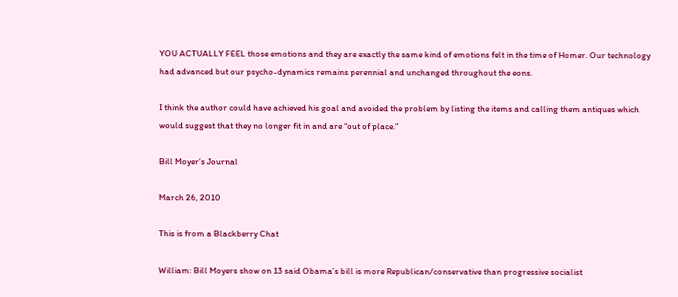YOU ACTUALLY FEEL those emotions and they are exactly the same kind of emotions felt in the time of Homer. Our technology had advanced but our psycho-dynamics remains perennial and unchanged throughout the eons.

I think the author could have achieved his goal and avoided the problem by listing the items and calling them antiques which would suggest that they no longer fit in and are “out of place.”

Bill Moyer’s Journal

March 26, 2010

This is from a Blackberry Chat

William: Bill Moyers show on 13 said Obama’s bill is more Republican/conservative than progressive socialist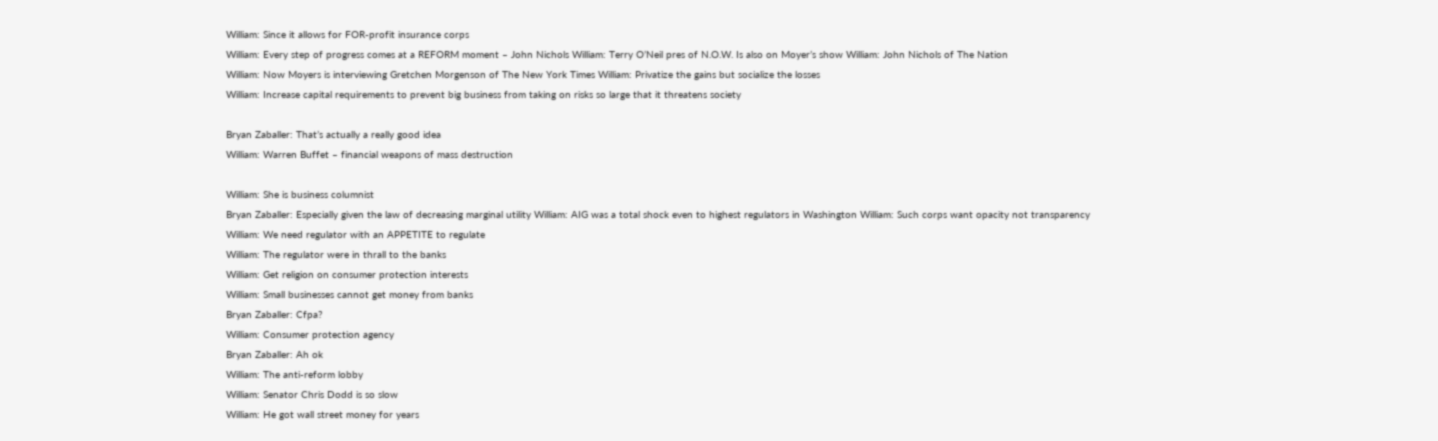William: Since it allows for FOR-profit insurance corps
William: Every step of progress comes at a REFORM moment – John Nichols William: Terry O’Neil pres of N.O.W. Is also on Moyer’s show William: John Nichols of The Nation
William: Now Moyers is interviewing Gretchen Morgenson of The New York Times William: Privatize the gains but socialize the losses
William: Increase capital requirements to prevent big business from taking on risks so large that it threatens society

Bryan Zaballer: That’s actually a really good idea
William: Warren Buffet – financial weapons of mass destruction

William: She is business columnist
Bryan Zaballer: Especially given the law of decreasing marginal utility William: AIG was a total shock even to highest regulators in Washington William: Such corps want opacity not transparency
William: We need regulator with an APPETITE to regulate
William: The regulator were in thrall to the banks
William: Get religion on consumer protection interests
William: Small businesses cannot get money from banks
Bryan Zaballer: Cfpa?
William: Consumer protection agency
Bryan Zaballer: Ah ok
William: The anti-reform lobby
William: Senator Chris Dodd is so slow
William: He got wall street money for years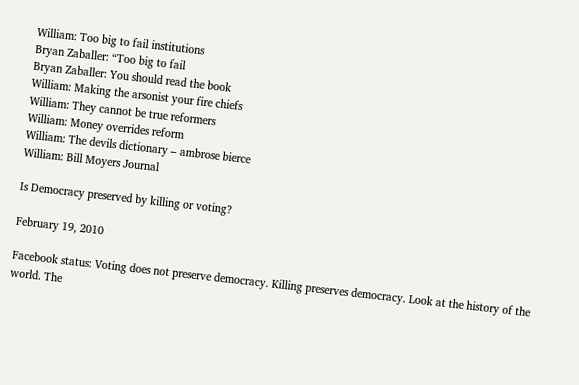William: Too big to fail institutions
Bryan Zaballer: “Too big to fail
Bryan Zaballer: You should read the book
William: Making the arsonist your fire chiefs
William: They cannot be true reformers
William: Money overrides reform
William: The devils dictionary – ambrose bierce
William: Bill Moyers Journal

Is Democracy preserved by killing or voting?

February 19, 2010

Facebook status: Voting does not preserve democracy. Killing preserves democracy. Look at the history of the world. The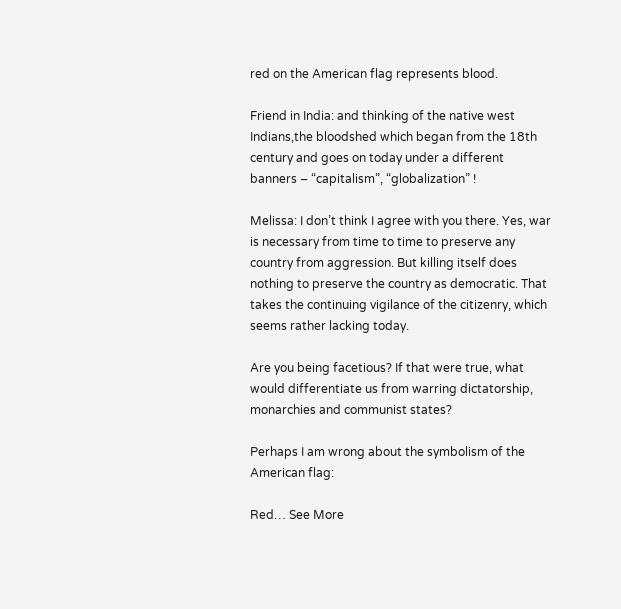red on the American flag represents blood.

Friend in India: and thinking of the native west Indians,the bloodshed which began from the 18th century and goes on today under a different banners – “capitalism”, “globalization” !

Melissa: I don’t think I agree with you there. Yes, war is necessary from time to time to preserve any country from aggression. But killing itself does nothing to preserve the country as democratic. That takes the continuing vigilance of the citizenry, which seems rather lacking today.

Are you being facetious? If that were true, what would differentiate us from warring dictatorship, monarchies and communist states?

Perhaps I am wrong about the symbolism of the American flag:

Red… See More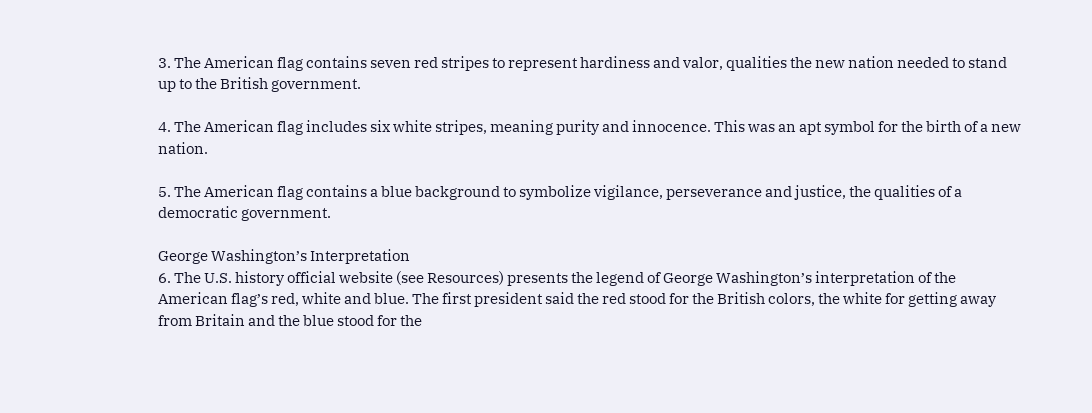3. The American flag contains seven red stripes to represent hardiness and valor, qualities the new nation needed to stand up to the British government.

4. The American flag includes six white stripes, meaning purity and innocence. This was an apt symbol for the birth of a new nation.

5. The American flag contains a blue background to symbolize vigilance, perseverance and justice, the qualities of a democratic government.

George Washington’s Interpretation
6. The U.S. history official website (see Resources) presents the legend of George Washington’s interpretation of the American flag’s red, white and blue. The first president said the red stood for the British colors, the white for getting away from Britain and the blue stood for the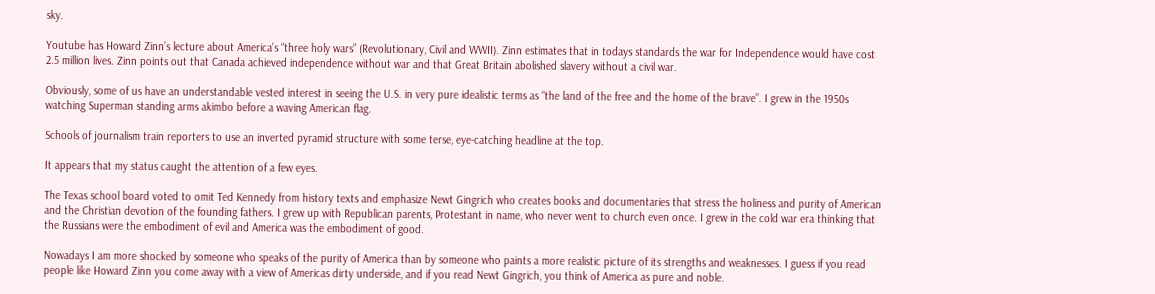sky.

Youtube has Howard Zinn’s lecture about America’s “three holy wars” (Revolutionary, Civil and WWII). Zinn estimates that in todays standards the war for Independence would have cost 2.5 million lives. Zinn points out that Canada achieved independence without war and that Great Britain abolished slavery without a civil war.

Obviously, some of us have an understandable vested interest in seeing the U.S. in very pure idealistic terms as “the land of the free and the home of the brave”. I grew in the 1950s watching Superman standing arms akimbo before a waving American flag.

Schools of journalism train reporters to use an inverted pyramid structure with some terse, eye-catching headline at the top.

It appears that my status caught the attention of a few eyes.

The Texas school board voted to omit Ted Kennedy from history texts and emphasize Newt Gingrich who creates books and documentaries that stress the holiness and purity of American and the Christian devotion of the founding fathers. I grew up with Republican parents, Protestant in name, who never went to church even once. I grew in the cold war era thinking that the Russians were the embodiment of evil and America was the embodiment of good.

Nowadays I am more shocked by someone who speaks of the purity of America than by someone who paints a more realistic picture of its strengths and weaknesses. I guess if you read people like Howard Zinn you come away with a view of Americas dirty underside, and if you read Newt Gingrich, you think of America as pure and noble.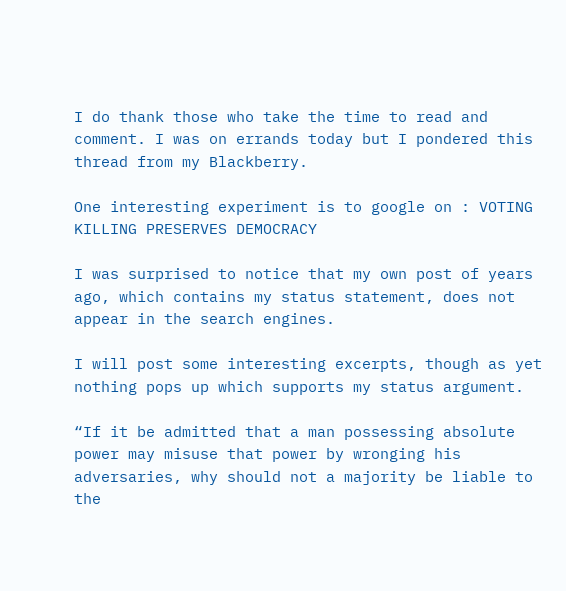I do thank those who take the time to read and comment. I was on errands today but I pondered this thread from my Blackberry.

One interesting experiment is to google on : VOTING KILLING PRESERVES DEMOCRACY

I was surprised to notice that my own post of years ago, which contains my status statement, does not appear in the search engines.

I will post some interesting excerpts, though as yet nothing pops up which supports my status argument.

“If it be admitted that a man possessing absolute power may misuse that power by wronging his adversaries, why should not a majority be liable to the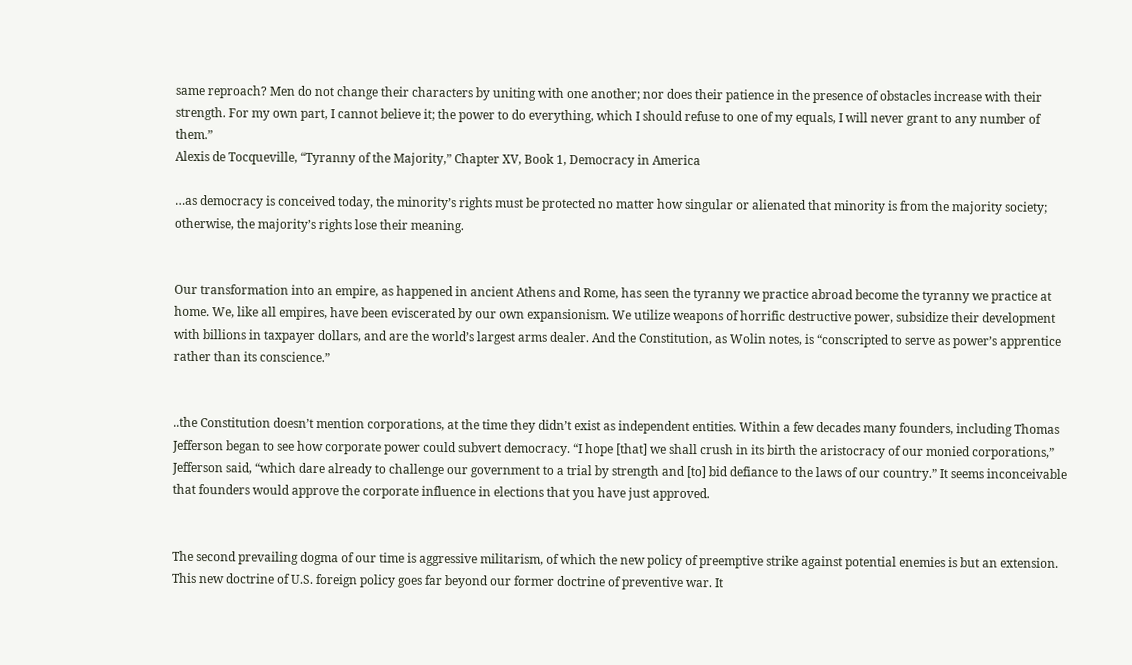same reproach? Men do not change their characters by uniting with one another; nor does their patience in the presence of obstacles increase with their strength. For my own part, I cannot believe it; the power to do everything, which I should refuse to one of my equals, I will never grant to any number of them.”
Alexis de Tocqueville, “Tyranny of the Majority,” Chapter XV, Book 1, Democracy in America

…as democracy is conceived today, the minority’s rights must be protected no matter how singular or alienated that minority is from the majority society; otherwise, the majority’s rights lose their meaning.


Our transformation into an empire, as happened in ancient Athens and Rome, has seen the tyranny we practice abroad become the tyranny we practice at home. We, like all empires, have been eviscerated by our own expansionism. We utilize weapons of horrific destructive power, subsidize their development with billions in taxpayer dollars, and are the world’s largest arms dealer. And the Constitution, as Wolin notes, is “conscripted to serve as power’s apprentice rather than its conscience.”


..the Constitution doesn’t mention corporations, at the time they didn’t exist as independent entities. Within a few decades many founders, including Thomas Jefferson began to see how corporate power could subvert democracy. “I hope [that] we shall crush in its birth the aristocracy of our monied corporations,” Jefferson said, “which dare already to challenge our government to a trial by strength and [to] bid defiance to the laws of our country.” It seems inconceivable that founders would approve the corporate influence in elections that you have just approved.


The second prevailing dogma of our time is aggressive militarism, of which the new policy of preemptive strike against potential enemies is but an extension. This new doctrine of U.S. foreign policy goes far beyond our former doctrine of preventive war. It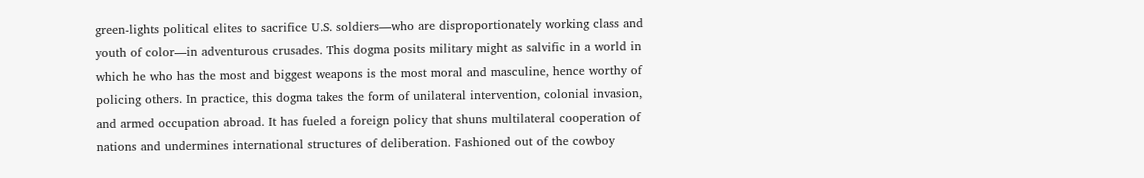green-lights political elites to sacrifice U.S. soldiers—who are disproportionately working class and youth of color—in adventurous crusades. This dogma posits military might as salvific in a world in which he who has the most and biggest weapons is the most moral and masculine, hence worthy of policing others. In practice, this dogma takes the form of unilateral intervention, colonial invasion, and armed occupation abroad. It has fueled a foreign policy that shuns multilateral cooperation of nations and undermines international structures of deliberation. Fashioned out of the cowboy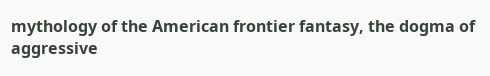mythology of the American frontier fantasy, the dogma of aggressive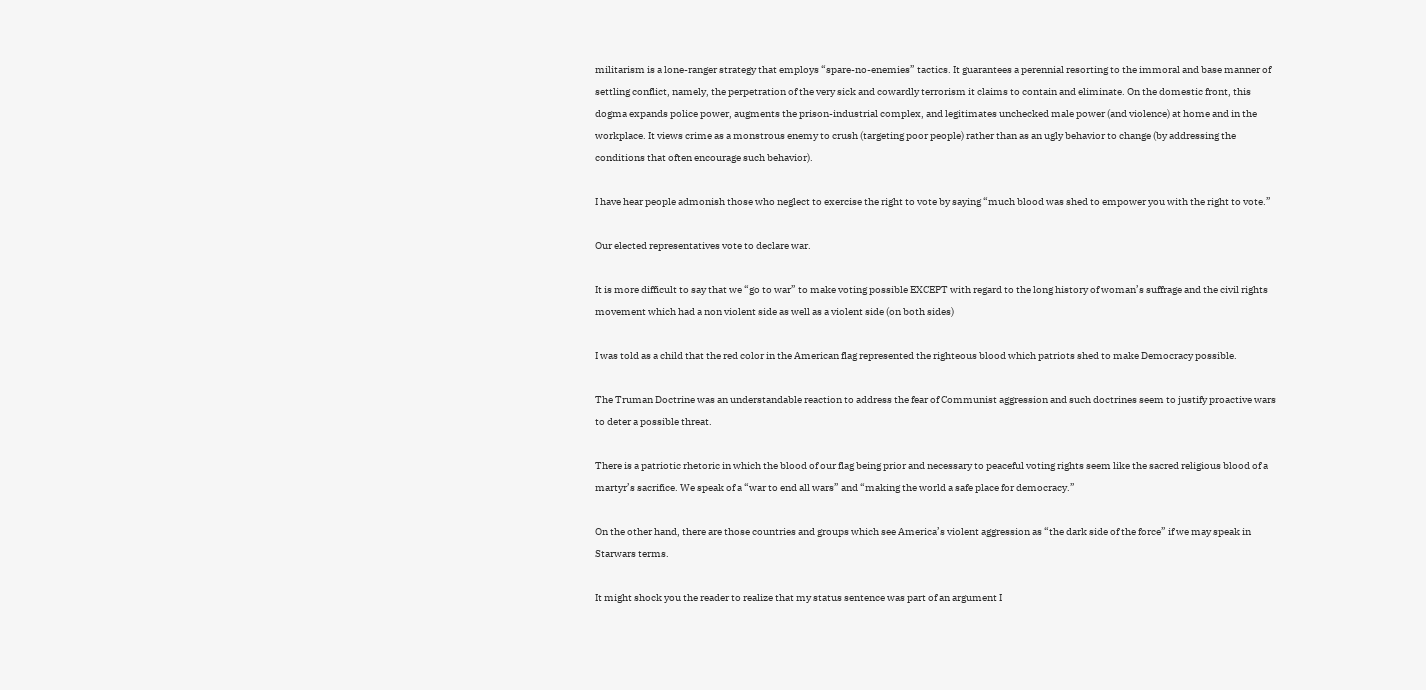militarism is a lone-ranger strategy that employs “spare-no-enemies” tactics. It guarantees a perennial resorting to the immoral and base manner of settling conflict, namely, the perpetration of the very sick and cowardly terrorism it claims to contain and eliminate. On the domestic front, this dogma expands police power, augments the prison-industrial complex, and legitimates unchecked male power (and violence) at home and in the workplace. It views crime as a monstrous enemy to crush (targeting poor people) rather than as an ugly behavior to change (by addressing the conditions that often encourage such behavior).

I have hear people admonish those who neglect to exercise the right to vote by saying “much blood was shed to empower you with the right to vote.”

Our elected representatives vote to declare war.

It is more difficult to say that we “go to war” to make voting possible EXCEPT with regard to the long history of woman’s suffrage and the civil rights movement which had a non violent side as well as a violent side (on both sides)

I was told as a child that the red color in the American flag represented the righteous blood which patriots shed to make Democracy possible.

The Truman Doctrine was an understandable reaction to address the fear of Communist aggression and such doctrines seem to justify proactive wars to deter a possible threat.

There is a patriotic rhetoric in which the blood of our flag being prior and necessary to peaceful voting rights seem like the sacred religious blood of a martyr’s sacrifice. We speak of a “war to end all wars” and “making the world a safe place for democracy.”

On the other hand, there are those countries and groups which see America’s violent aggression as “the dark side of the force” if we may speak in Starwars terms.

It might shock you the reader to realize that my status sentence was part of an argument I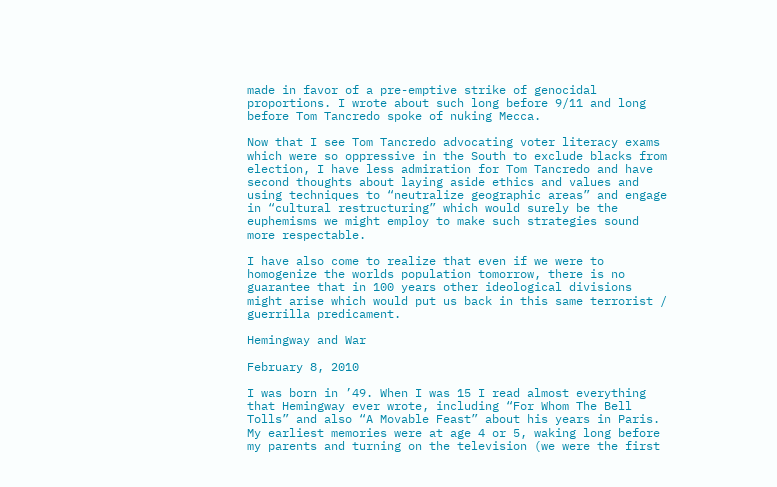made in favor of a pre-emptive strike of genocidal proportions. I wrote about such long before 9/11 and long before Tom Tancredo spoke of nuking Mecca.

Now that I see Tom Tancredo advocating voter literacy exams which were so oppressive in the South to exclude blacks from election, I have less admiration for Tom Tancredo and have second thoughts about laying aside ethics and values and using techniques to “neutralize geographic areas” and engage in “cultural restructuring” which would surely be the euphemisms we might employ to make such strategies sound more respectable.

I have also come to realize that even if we were to homogenize the worlds population tomorrow, there is no guarantee that in 100 years other ideological divisions might arise which would put us back in this same terrorist / guerrilla predicament.

Hemingway and War

February 8, 2010

I was born in ’49. When I was 15 I read almost everything that Hemingway ever wrote, including “For Whom The Bell Tolls” and also “A Movable Feast” about his years in Paris. My earliest memories were at age 4 or 5, waking long before my parents and turning on the television (we were the first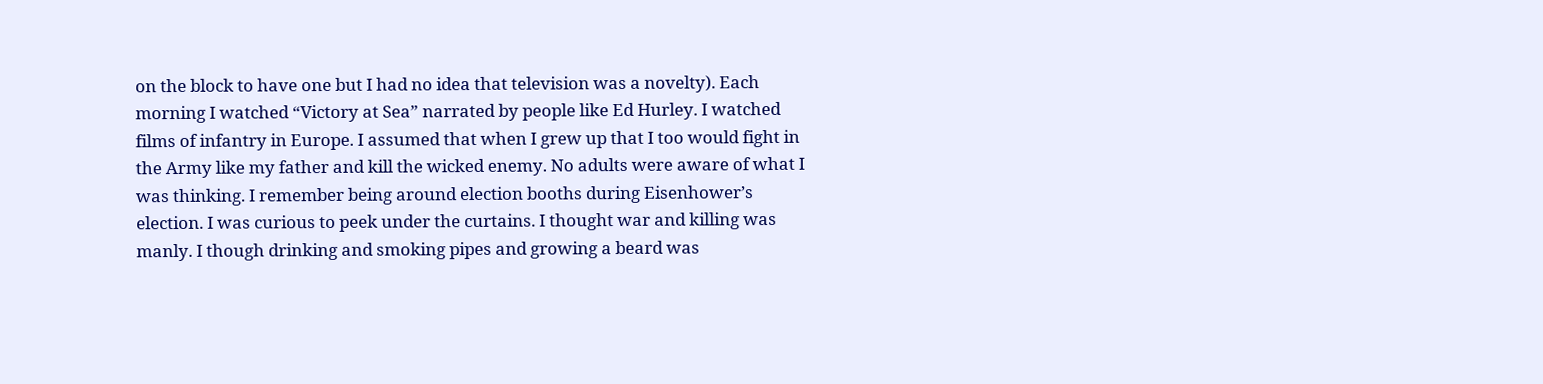on the block to have one but I had no idea that television was a novelty). Each morning I watched “Victory at Sea” narrated by people like Ed Hurley. I watched films of infantry in Europe. I assumed that when I grew up that I too would fight in the Army like my father and kill the wicked enemy. No adults were aware of what I was thinking. I remember being around election booths during Eisenhower’s election. I was curious to peek under the curtains. I thought war and killing was manly. I though drinking and smoking pipes and growing a beard was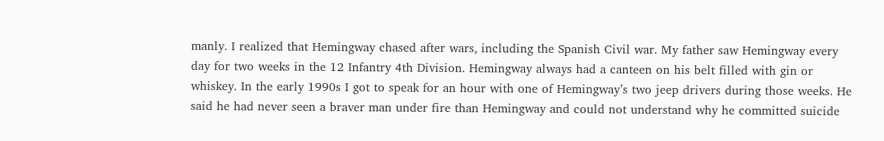manly. I realized that Hemingway chased after wars, including the Spanish Civil war. My father saw Hemingway every day for two weeks in the 12 Infantry 4th Division. Hemingway always had a canteen on his belt filled with gin or whiskey. In the early 1990s I got to speak for an hour with one of Hemingway’s two jeep drivers during those weeks. He said he had never seen a braver man under fire than Hemingway and could not understand why he committed suicide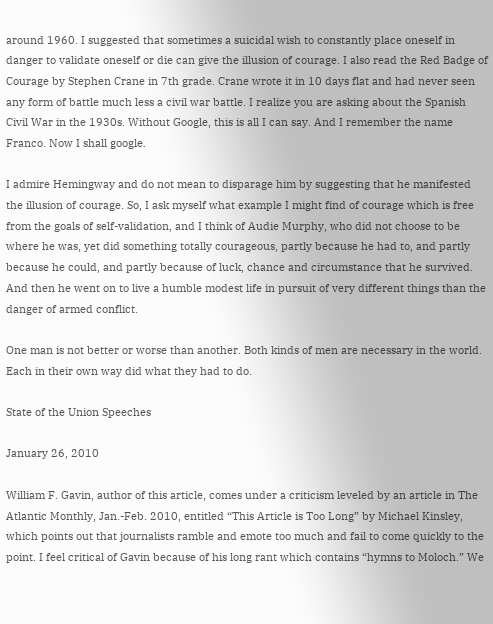around 1960. I suggested that sometimes a suicidal wish to constantly place oneself in danger to validate oneself or die can give the illusion of courage. I also read the Red Badge of Courage by Stephen Crane in 7th grade. Crane wrote it in 10 days flat and had never seen any form of battle much less a civil war battle. I realize you are asking about the Spanish Civil War in the 1930s. Without Google, this is all I can say. And I remember the name Franco. Now I shall google.

I admire Hemingway and do not mean to disparage him by suggesting that he manifested the illusion of courage. So, I ask myself what example I might find of courage which is free from the goals of self-validation, and I think of Audie Murphy, who did not choose to be where he was, yet did something totally courageous, partly because he had to, and partly because he could, and partly because of luck, chance and circumstance that he survived. And then he went on to live a humble modest life in pursuit of very different things than the danger of armed conflict.

One man is not better or worse than another. Both kinds of men are necessary in the world. Each in their own way did what they had to do.

State of the Union Speeches

January 26, 2010

William F. Gavin, author of this article, comes under a criticism leveled by an article in The Atlantic Monthly, Jan.-Feb. 2010, entitled “This Article is Too Long” by Michael Kinsley, which points out that journalists ramble and emote too much and fail to come quickly to the point. I feel critical of Gavin because of his long rant which contains “hymns to Moloch.” We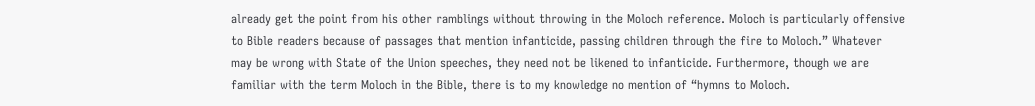already get the point from his other ramblings without throwing in the Moloch reference. Moloch is particularly offensive to Bible readers because of passages that mention infanticide, passing children through the fire to Moloch.” Whatever may be wrong with State of the Union speeches, they need not be likened to infanticide. Furthermore, though we are familiar with the term Moloch in the Bible, there is to my knowledge no mention of “hymns to Moloch.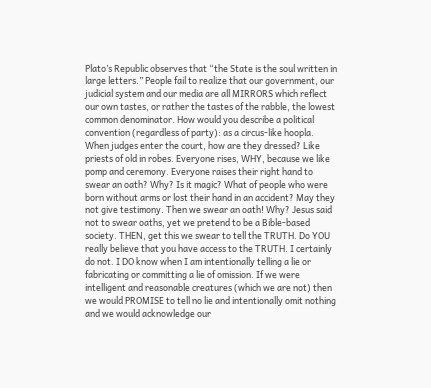Plato’s Republic observes that “the State is the soul written in large letters.” People fail to realize that our government, our judicial system and our media are all MIRRORS which reflect our own tastes, or rather the tastes of the rabble, the lowest common denominator. How would you describe a political convention (regardless of party): as a circus-like hoopla. When judges enter the court, how are they dressed? Like priests of old in robes. Everyone rises, WHY, because we like pomp and ceremony. Everyone raises their right hand to swear an oath? Why? Is it magic? What of people who were born without arms or lost their hand in an accident? May they not give testimony. Then we swear an oath! Why? Jesus said not to swear oaths, yet we pretend to be a Bible-based society. THEN, get this we swear to tell the TRUTH. Do YOU really believe that you have access to the TRUTH. I certainly do not. I DO know when I am intentionally telling a lie or fabricating or committing a lie of omission. If we were intelligent and reasonable creatures (which we are not) then we would PROMISE to tell no lie and intentionally omit nothing and we would acknowledge our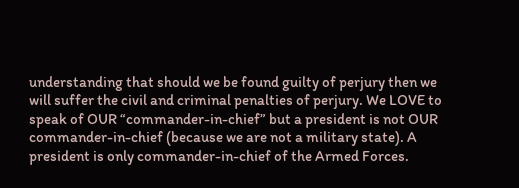understanding that should we be found guilty of perjury then we will suffer the civil and criminal penalties of perjury. We LOVE to speak of OUR “commander-in-chief” but a president is not OUR commander-in-chief (because we are not a military state). A president is only commander-in-chief of the Armed Forces.